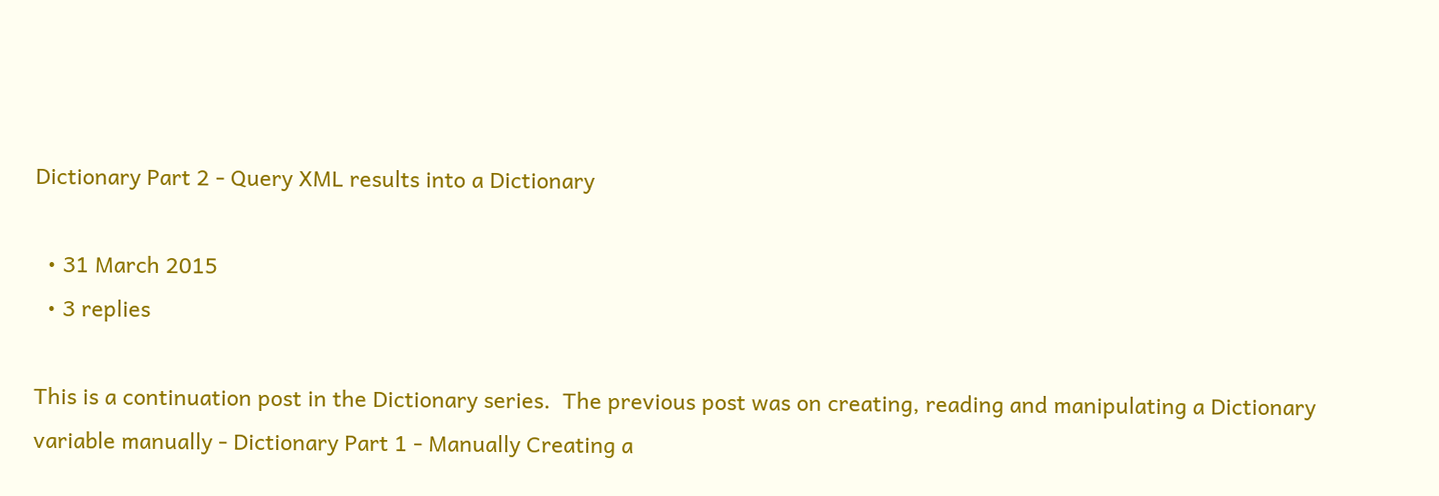Dictionary Part 2 - Query XML results into a Dictionary

  • 31 March 2015
  • 3 replies

This is a continuation post in the Dictionary series.  The previous post was on creating, reading and manipulating a Dictionary variable manually - Dictionary Part 1 - Manually Creating a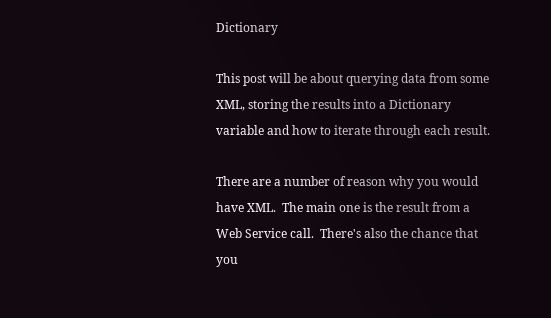Dictionary

This post will be about querying data from some XML, storing the results into a Dictionary variable and how to iterate through each result.

There are a number of reason why you would have XML.  The main one is the result from a Web Service call.  There's also the chance that you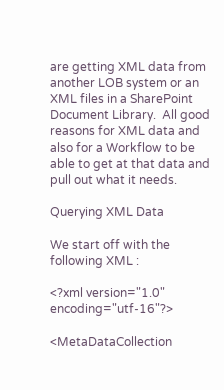are getting XML data from another LOB system or an XML files in a SharePoint Document Library.  All good reasons for XML data and also for a Workflow to be able to get at that data and pull out what it needs.

Querying XML Data

We start off with the following XML :

<?xml version="1.0" encoding="utf-16"?>

<MetaDataCollection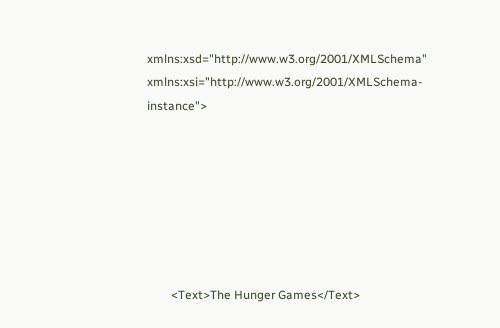xmlns:xsd="http://www.w3.org/2001/XMLSchema"  xmlns:xsi="http://www.w3.org/2001/XMLSchema-instance">







        <Text>The Hunger Games</Text>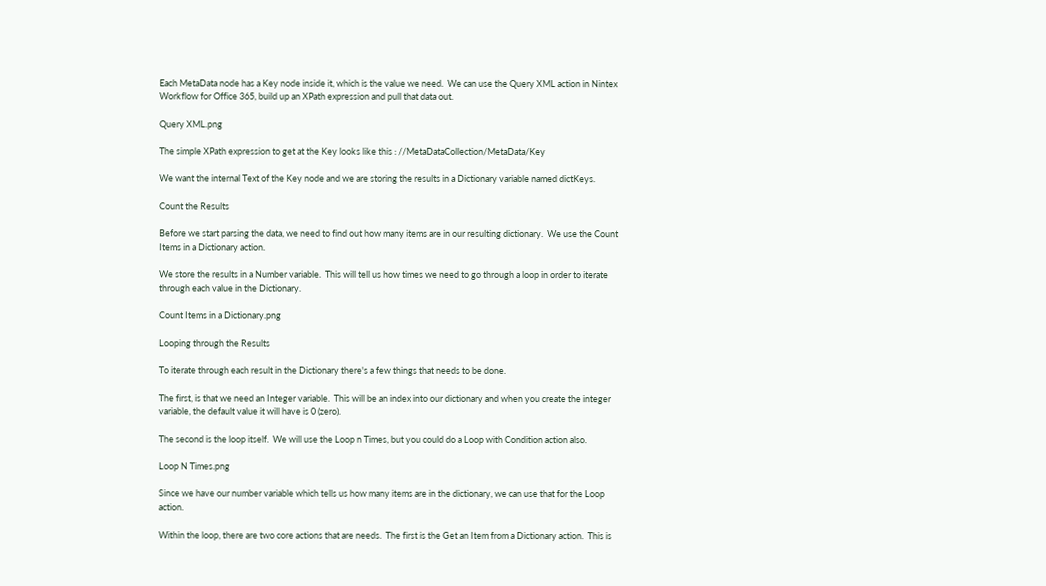Each MetaData node has a Key node inside it, which is the value we need.  We can use the Query XML action in Nintex Workflow for Office 365, build up an XPath expression and pull that data out.

Query XML.png

The simple XPath expression to get at the Key looks like this : //MetaDataCollection/MetaData/Key

We want the internal Text of the Key node and we are storing the results in a Dictionary variable named dictKeys.

Count the Results

Before we start parsing the data, we need to find out how many items are in our resulting dictionary.  We use the Count Items in a Dictionary action.

We store the results in a Number variable.  This will tell us how times we need to go through a loop in order to iterate through each value in the Dictionary.

Count Items in a Dictionary.png

Looping through the Results

To iterate through each result in the Dictionary there's a few things that needs to be done.

The first, is that we need an Integer variable.  This will be an index into our dictionary and when you create the integer variable, the default value it will have is 0 (zero).

The second is the loop itself.  We will use the Loop n Times, but you could do a Loop with Condition action also.

Loop N Times.png

Since we have our number variable which tells us how many items are in the dictionary, we can use that for the Loop action.

Within the loop, there are two core actions that are needs.  The first is the Get an Item from a Dictionary action.  This is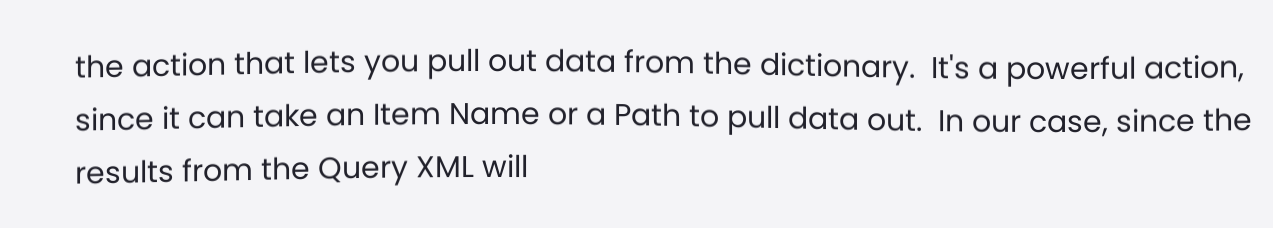the action that lets you pull out data from the dictionary.  It's a powerful action, since it can take an Item Name or a Path to pull data out.  In our case, since the results from the Query XML will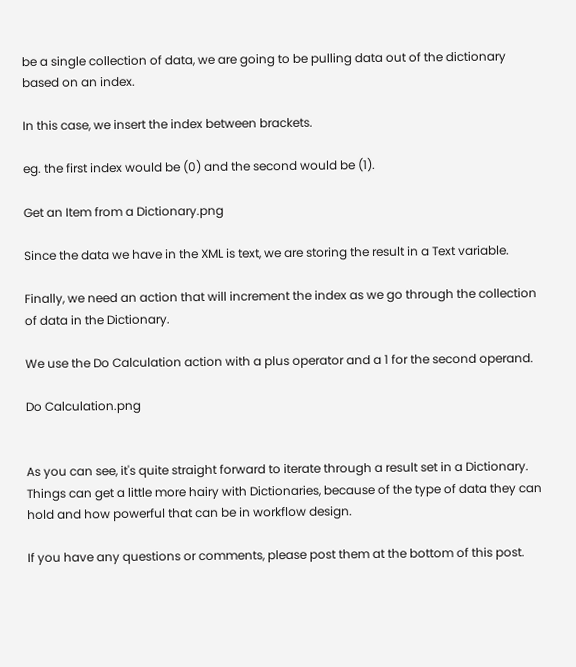be a single collection of data, we are going to be pulling data out of the dictionary based on an index.

In this case, we insert the index between brackets.

eg. the first index would be (0) and the second would be (1).

Get an Item from a Dictionary.png

Since the data we have in the XML is text, we are storing the result in a Text variable.

Finally, we need an action that will increment the index as we go through the collection of data in the Dictionary.

We use the Do Calculation action with a plus operator and a 1 for the second operand.

Do Calculation.png


As you can see, it's quite straight forward to iterate through a result set in a Dictionary.  Things can get a little more hairy with Dictionaries, because of the type of data they can hold and how powerful that can be in workflow design.

If you have any questions or comments, please post them at the bottom of this post.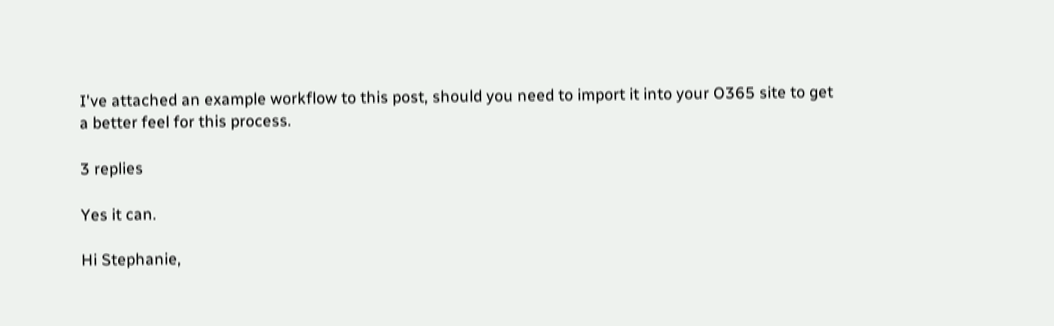I've attached an example workflow to this post, should you need to import it into your O365 site to get a better feel for this process.

3 replies

Yes it can.

Hi Stephanie,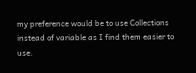my preference would be to use Collections instead of variable as I find them easier to use.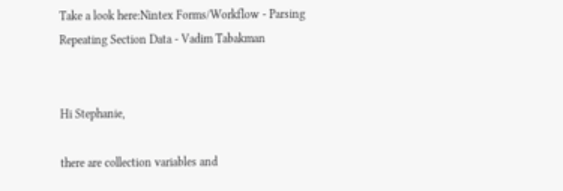Take a look here:Nintex Forms/Workflow - Parsing Repeating Section Data - Vadim Tabakman


Hi Stephanie,

there are collection variables and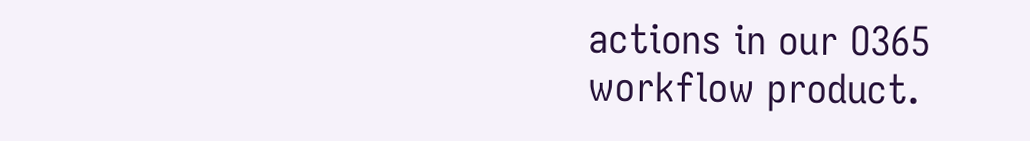actions in our O365 workflow product.